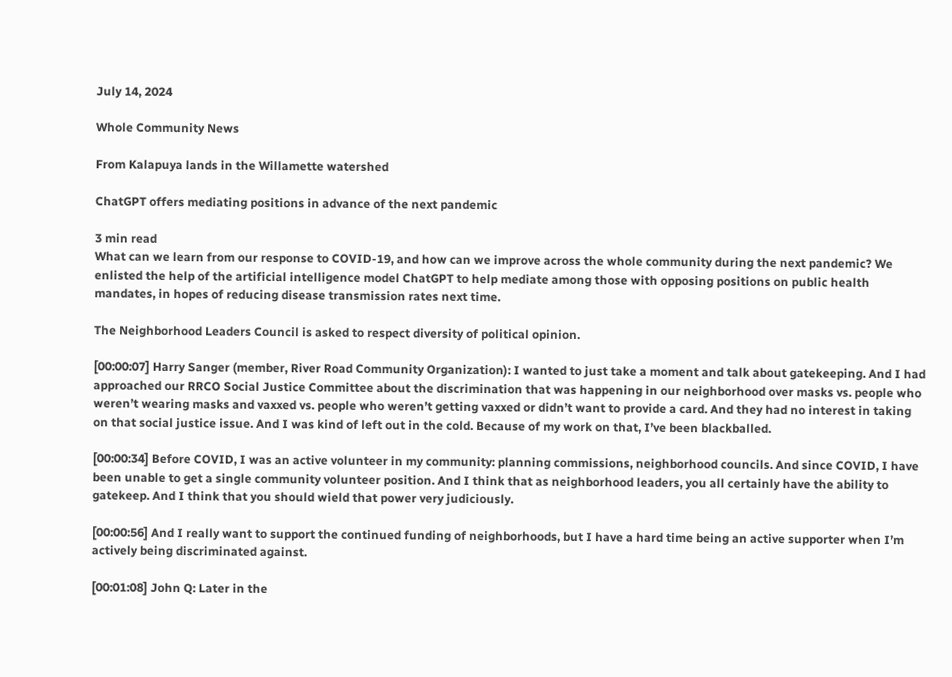July 14, 2024

Whole Community News

From Kalapuya lands in the Willamette watershed

ChatGPT offers mediating positions in advance of the next pandemic

3 min read
What can we learn from our response to COVID-19, and how can we improve across the whole community during the next pandemic? We enlisted the help of the artificial intelligence model ChatGPT to help mediate among those with opposing positions on public health mandates, in hopes of reducing disease transmission rates next time.

The Neighborhood Leaders Council is asked to respect diversity of political opinion.

[00:00:07] Harry Sanger (member, River Road Community Organization): I wanted to just take a moment and talk about gatekeeping. And I had approached our RRCO Social Justice Committee about the discrimination that was happening in our neighborhood over masks vs. people who weren’t wearing masks and vaxxed vs. people who weren’t getting vaxxed or didn’t want to provide a card. And they had no interest in taking on that social justice issue. And I was kind of left out in the cold. Because of my work on that, I’ve been blackballed.

[00:00:34] Before COVID, I was an active volunteer in my community: planning commissions, neighborhood councils. And since COVID, I have been unable to get a single community volunteer position. And I think that as neighborhood leaders, you all certainly have the ability to gatekeep. And I think that you should wield that power very judiciously.

[00:00:56] And I really want to support the continued funding of neighborhoods, but I have a hard time being an active supporter when I’m actively being discriminated against.

[00:01:08] John Q: Later in the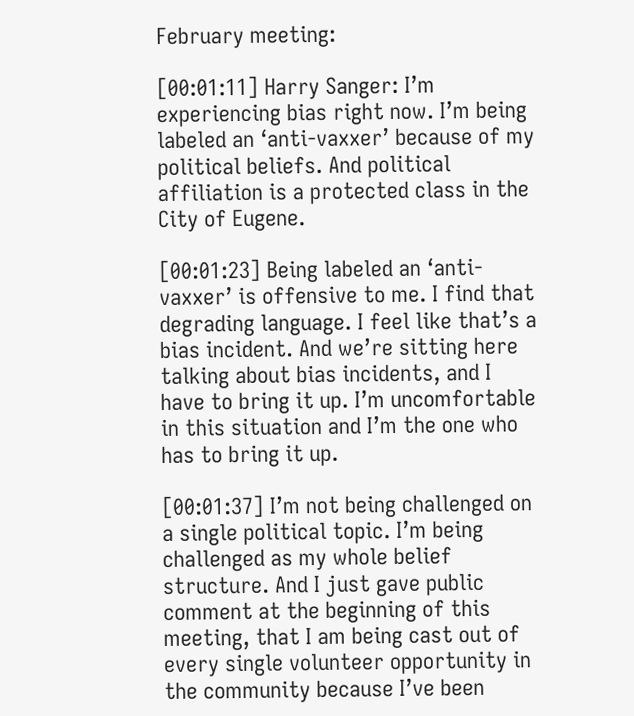February meeting:

[00:01:11] Harry Sanger: I’m experiencing bias right now. I’m being labeled an ‘anti-vaxxer’ because of my political beliefs. And political affiliation is a protected class in the City of Eugene.

[00:01:23] Being labeled an ‘anti-vaxxer’ is offensive to me. I find that degrading language. I feel like that’s a bias incident. And we’re sitting here talking about bias incidents, and I have to bring it up. I’m uncomfortable in this situation and I’m the one who has to bring it up.

[00:01:37] I’m not being challenged on a single political topic. I’m being challenged as my whole belief structure. And I just gave public comment at the beginning of this meeting, that I am being cast out of every single volunteer opportunity in the community because I’ve been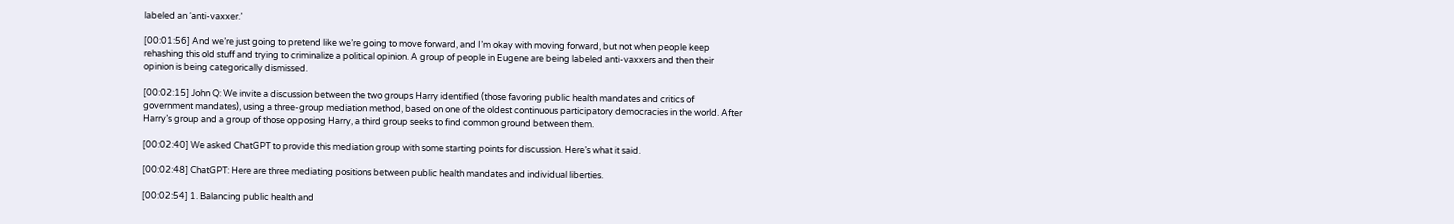labeled an ‘anti-vaxxer.’

[00:01:56] And we’re just going to pretend like we’re going to move forward, and I’m okay with moving forward, but not when people keep rehashing this old stuff and trying to criminalize a political opinion. A group of people in Eugene are being labeled anti-vaxxers and then their opinion is being categorically dismissed.

[00:02:15] John Q: We invite a discussion between the two groups Harry identified (those favoring public health mandates and critics of government mandates), using a three-group mediation method, based on one of the oldest continuous participatory democracies in the world. After Harry’s group and a group of those opposing Harry, a third group seeks to find common ground between them.

[00:02:40] We asked ChatGPT to provide this mediation group with some starting points for discussion. Here’s what it said.

[00:02:48] ChatGPT: Here are three mediating positions between public health mandates and individual liberties.

[00:02:54] 1. Balancing public health and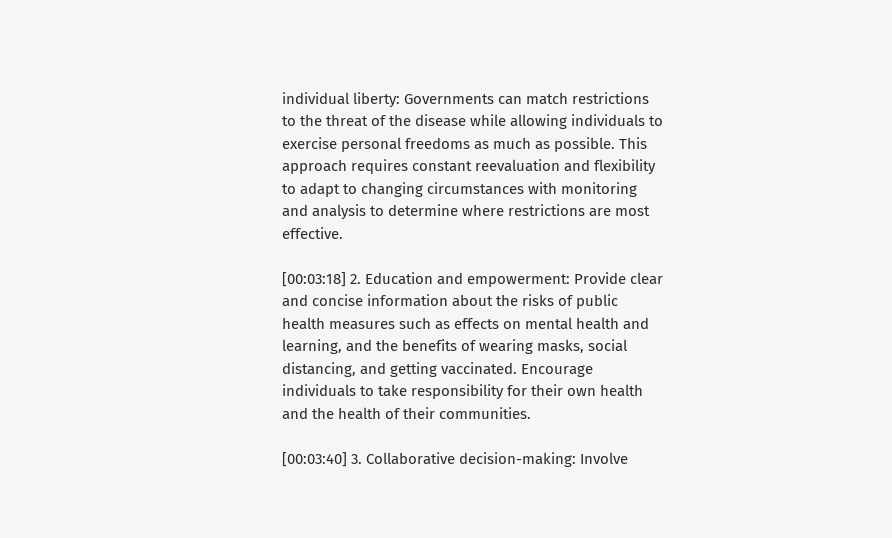individual liberty: Governments can match restrictions to the threat of the disease while allowing individuals to exercise personal freedoms as much as possible. This approach requires constant reevaluation and flexibility to adapt to changing circumstances with monitoring and analysis to determine where restrictions are most effective.

[00:03:18] 2. Education and empowerment: Provide clear and concise information about the risks of public health measures such as effects on mental health and learning, and the benefits of wearing masks, social distancing, and getting vaccinated. Encourage individuals to take responsibility for their own health and the health of their communities.

[00:03:40] 3. Collaborative decision-making: Involve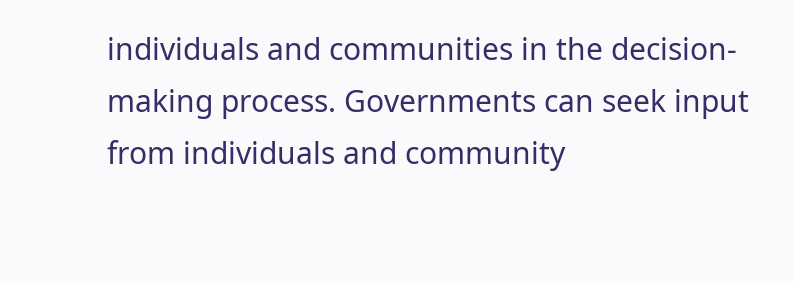individuals and communities in the decision-making process. Governments can seek input from individuals and community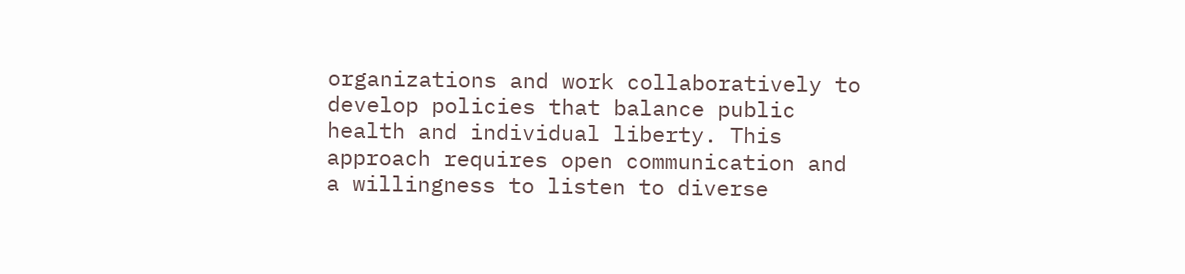organizations and work collaboratively to develop policies that balance public health and individual liberty. This approach requires open communication and a willingness to listen to diverse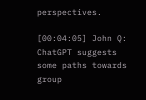perspectives.

[00:04:05] John Q: ChatGPT suggests some paths towards group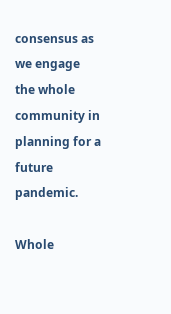consensus as we engage the whole community in planning for a future pandemic.

Whole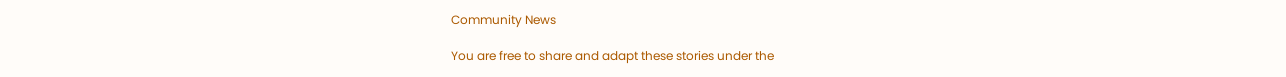Community News

You are free to share and adapt these stories under the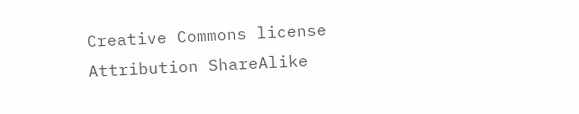Creative Commons license Attribution ShareAlike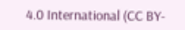4.0 International (CC BY-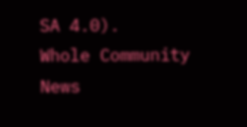SA 4.0).
Whole Community News